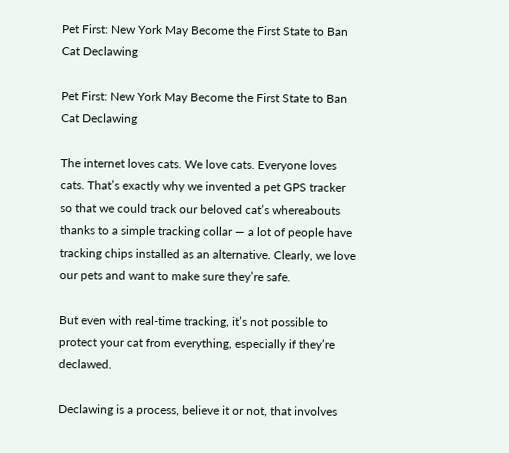Pet First: New York May Become the First State to Ban Cat Declawing

Pet First: New York May Become the First State to Ban Cat Declawing

The internet loves cats. We love cats. Everyone loves cats. That’s exactly why we invented a pet GPS tracker so that we could track our beloved cat’s whereabouts thanks to a simple tracking collar — a lot of people have tracking chips installed as an alternative. Clearly, we love our pets and want to make sure they’re safe.

But even with real-time tracking, it’s not possible to protect your cat from everything, especially if they’re declawed.

Declawing is a process, believe it or not, that involves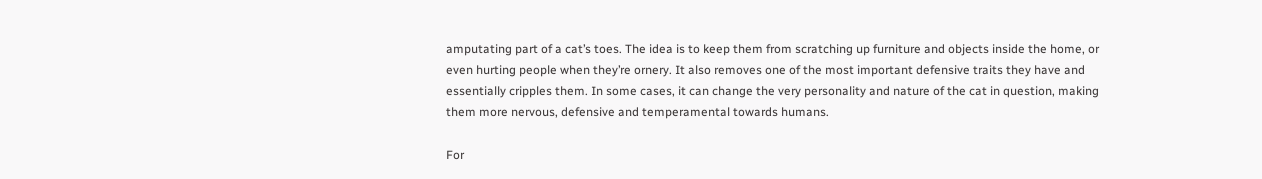amputating part of a cat’s toes. The idea is to keep them from scratching up furniture and objects inside the home, or even hurting people when they’re ornery. It also removes one of the most important defensive traits they have and essentially cripples them. In some cases, it can change the very personality and nature of the cat in question, making them more nervous, defensive and temperamental towards humans.

For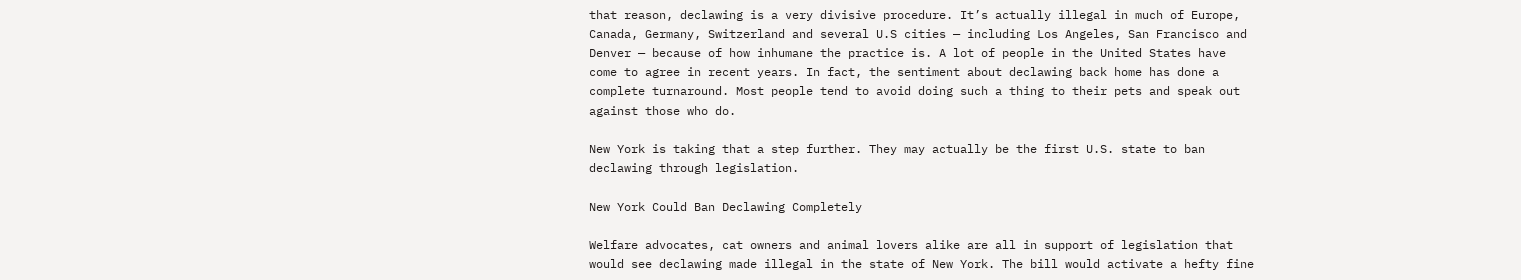that reason, declawing is a very divisive procedure. It’s actually illegal in much of Europe, Canada, Germany, Switzerland and several U.S cities — including Los Angeles, San Francisco and Denver — because of how inhumane the practice is. A lot of people in the United States have come to agree in recent years. In fact, the sentiment about declawing back home has done a complete turnaround. Most people tend to avoid doing such a thing to their pets and speak out against those who do.

New York is taking that a step further. They may actually be the first U.S. state to ban declawing through legislation.

New York Could Ban Declawing Completely

Welfare advocates, cat owners and animal lovers alike are all in support of legislation that would see declawing made illegal in the state of New York. The bill would activate a hefty fine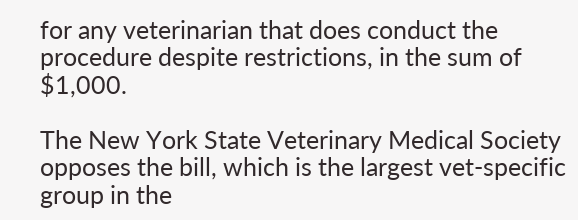for any veterinarian that does conduct the procedure despite restrictions, in the sum of $1,000.

The New York State Veterinary Medical Society opposes the bill, which is the largest vet-specific group in the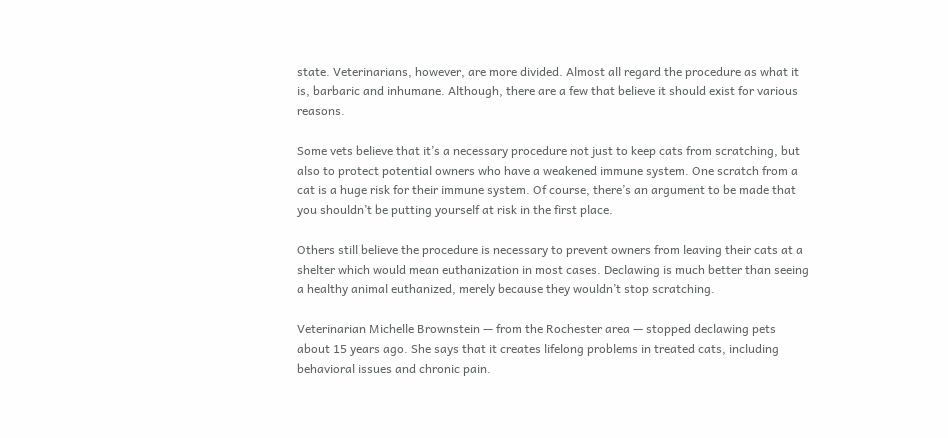state. Veterinarians, however, are more divided. Almost all regard the procedure as what it is, barbaric and inhumane. Although, there are a few that believe it should exist for various reasons.

Some vets believe that it’s a necessary procedure not just to keep cats from scratching, but also to protect potential owners who have a weakened immune system. One scratch from a cat is a huge risk for their immune system. Of course, there’s an argument to be made that you shouldn’t be putting yourself at risk in the first place.

Others still believe the procedure is necessary to prevent owners from leaving their cats at a shelter which would mean euthanization in most cases. Declawing is much better than seeing a healthy animal euthanized, merely because they wouldn’t stop scratching.

Veterinarian Michelle Brownstein — from the Rochester area — stopped declawing pets about 15 years ago. She says that it creates lifelong problems in treated cats, including behavioral issues and chronic pain.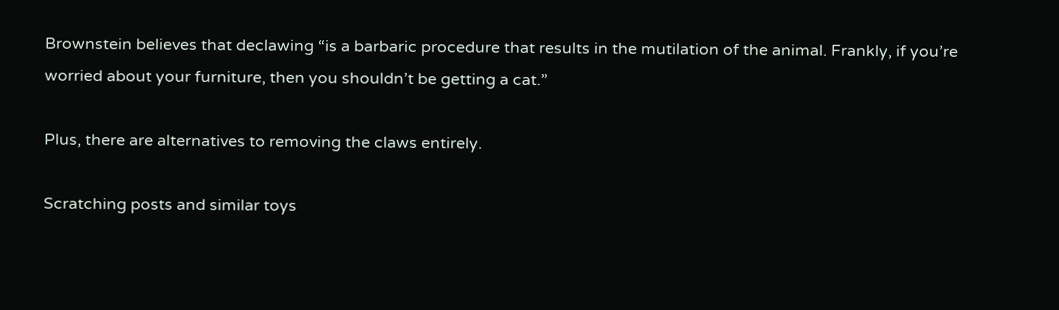Brownstein believes that declawing “is a barbaric procedure that results in the mutilation of the animal. Frankly, if you’re worried about your furniture, then you shouldn’t be getting a cat.”

Plus, there are alternatives to removing the claws entirely.

Scratching posts and similar toys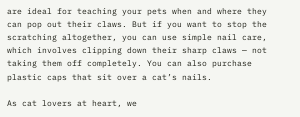are ideal for teaching your pets when and where they can pop out their claws. But if you want to stop the scratching altogether, you can use simple nail care, which involves clipping down their sharp claws — not taking them off completely. You can also purchase plastic caps that sit over a cat’s nails.

As cat lovers at heart, we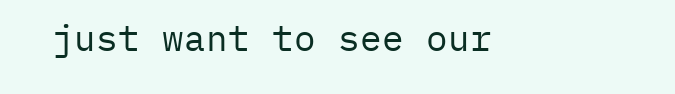just want to see our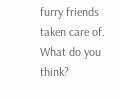furry friends taken care of. What do you think?